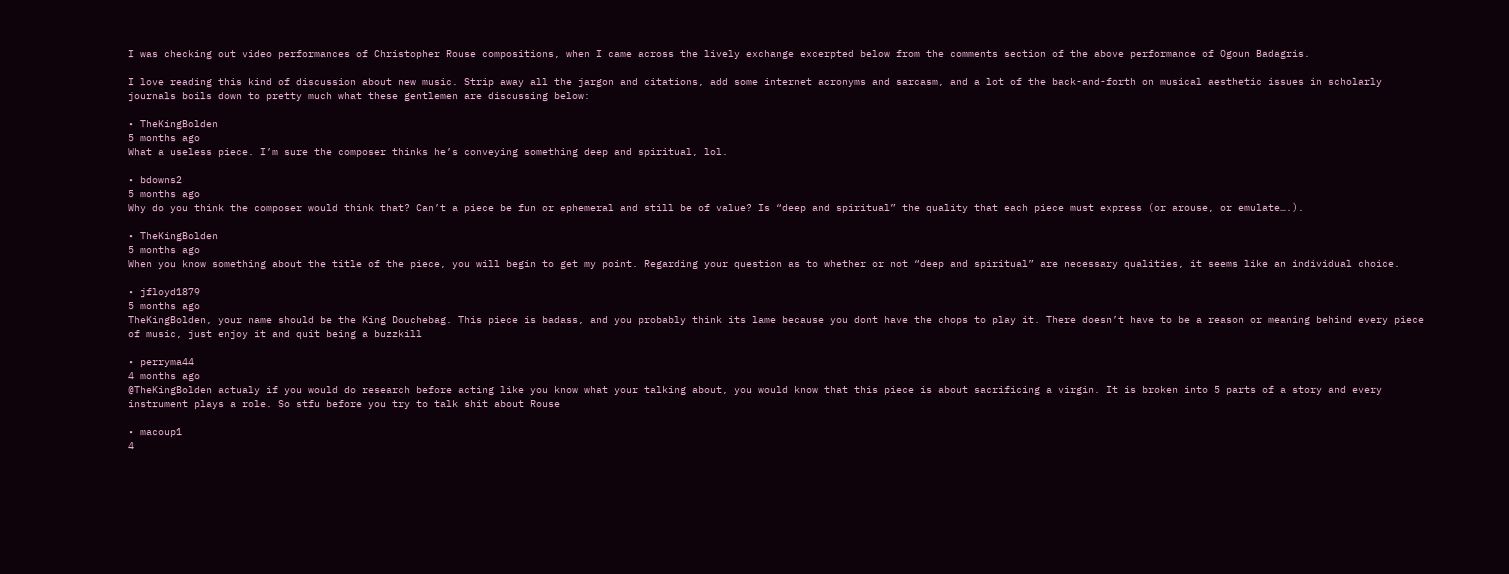I was checking out video performances of Christopher Rouse compositions, when I came across the lively exchange excerpted below from the comments section of the above performance of Ogoun Badagris.

I love reading this kind of discussion about new music. Strip away all the jargon and citations, add some internet acronyms and sarcasm, and a lot of the back-and-forth on musical aesthetic issues in scholarly journals boils down to pretty much what these gentlemen are discussing below:

• TheKingBolden
5 months ago
What a useless piece. I’m sure the composer thinks he’s conveying something deep and spiritual, lol.

• bdowns2
5 months ago
Why do you think the composer would think that? Can’t a piece be fun or ephemeral and still be of value? Is “deep and spiritual” the quality that each piece must express (or arouse, or emulate….).

• TheKingBolden
5 months ago
When you know something about the title of the piece, you will begin to get my point. Regarding your question as to whether or not “deep and spiritual” are necessary qualities, it seems like an individual choice.

• jfloyd1879
5 months ago
TheKingBolden, your name should be the King Douchebag. This piece is badass, and you probably think its lame because you dont have the chops to play it. There doesn’t have to be a reason or meaning behind every piece of music, just enjoy it and quit being a buzzkill

• perryma44
4 months ago
@TheKingBolden actualy if you would do research before acting like you know what your talking about, you would know that this piece is about sacrificing a virgin. It is broken into 5 parts of a story and every instrument plays a role. So stfu before you try to talk shit about Rouse

• macoup1
4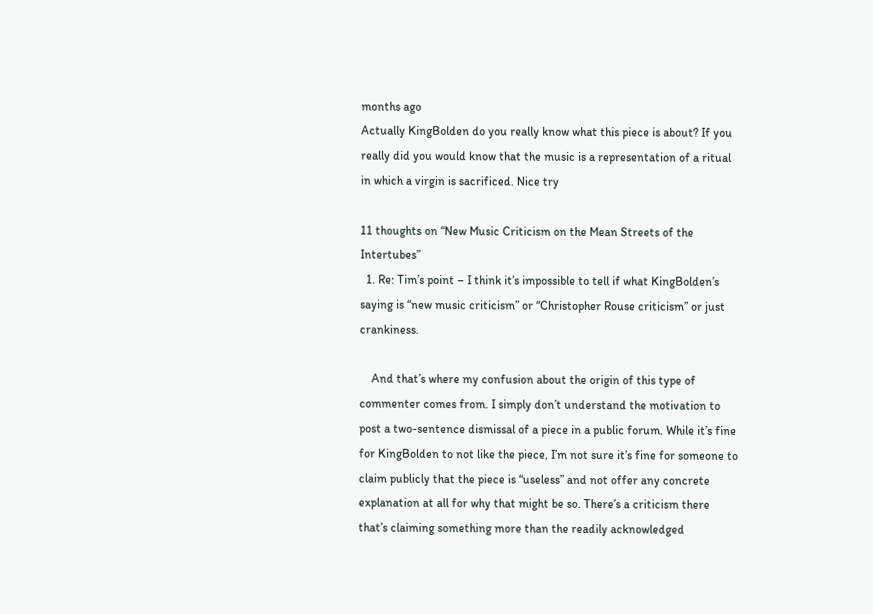months ago
Actually KingBolden do you really know what this piece is about? If you really did you would know that the music is a representation of a ritual in which a virgin is sacrificed. Nice try

11 thoughts on “New Music Criticism on the Mean Streets of the Intertubes”
  1. Re: Tim’s point – I think it’s impossible to tell if what KingBolden’s saying is “new music criticism” or “Christopher Rouse criticism” or just crankiness.

    And that’s where my confusion about the origin of this type of commenter comes from. I simply don’t understand the motivation to post a two-sentence dismissal of a piece in a public forum. While it’s fine for KingBolden to not like the piece, I’m not sure it’s fine for someone to claim publicly that the piece is “useless” and not offer any concrete explanation at all for why that might be so. There’s a criticism there that’s claiming something more than the readily acknowledged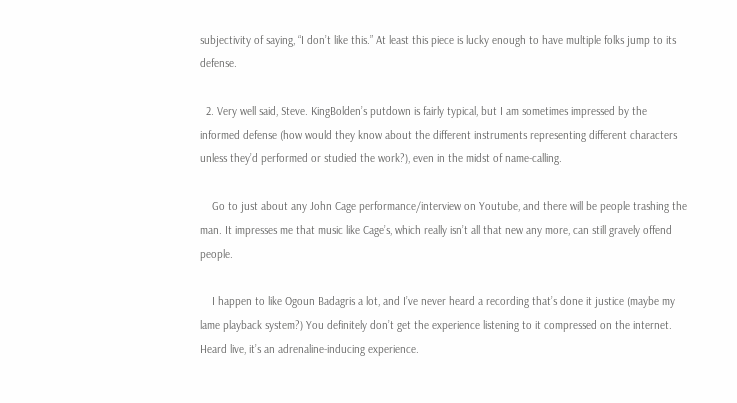subjectivity of saying, “I don’t like this.” At least this piece is lucky enough to have multiple folks jump to its defense.

  2. Very well said, Steve. KingBolden’s putdown is fairly typical, but I am sometimes impressed by the informed defense (how would they know about the different instruments representing different characters unless they’d performed or studied the work?), even in the midst of name-calling.

    Go to just about any John Cage performance/interview on Youtube, and there will be people trashing the man. It impresses me that music like Cage’s, which really isn’t all that new any more, can still gravely offend people.

    I happen to like Ogoun Badagris a lot, and I’ve never heard a recording that’s done it justice (maybe my lame playback system?) You definitely don’t get the experience listening to it compressed on the internet. Heard live, it’s an adrenaline-inducing experience.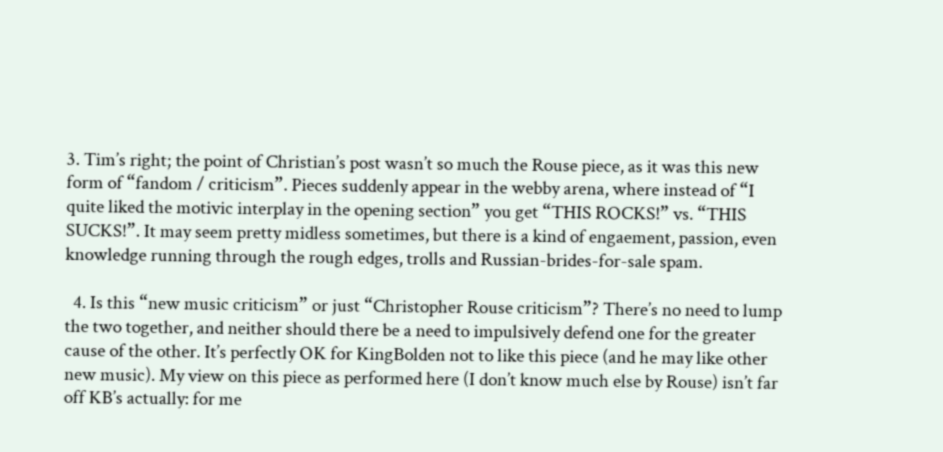3. Tim’s right; the point of Christian’s post wasn’t so much the Rouse piece, as it was this new form of “fandom / criticism”. Pieces suddenly appear in the webby arena, where instead of “I quite liked the motivic interplay in the opening section” you get “THIS ROCKS!” vs. “THIS SUCKS!”. It may seem pretty midless sometimes, but there is a kind of engaement, passion, even knowledge running through the rough edges, trolls and Russian-brides-for-sale spam.

  4. Is this “new music criticism” or just “Christopher Rouse criticism”? There’s no need to lump the two together, and neither should there be a need to impulsively defend one for the greater cause of the other. It’s perfectly OK for KingBolden not to like this piece (and he may like other new music). My view on this piece as performed here (I don’t know much else by Rouse) isn’t far off KB’s actually: for me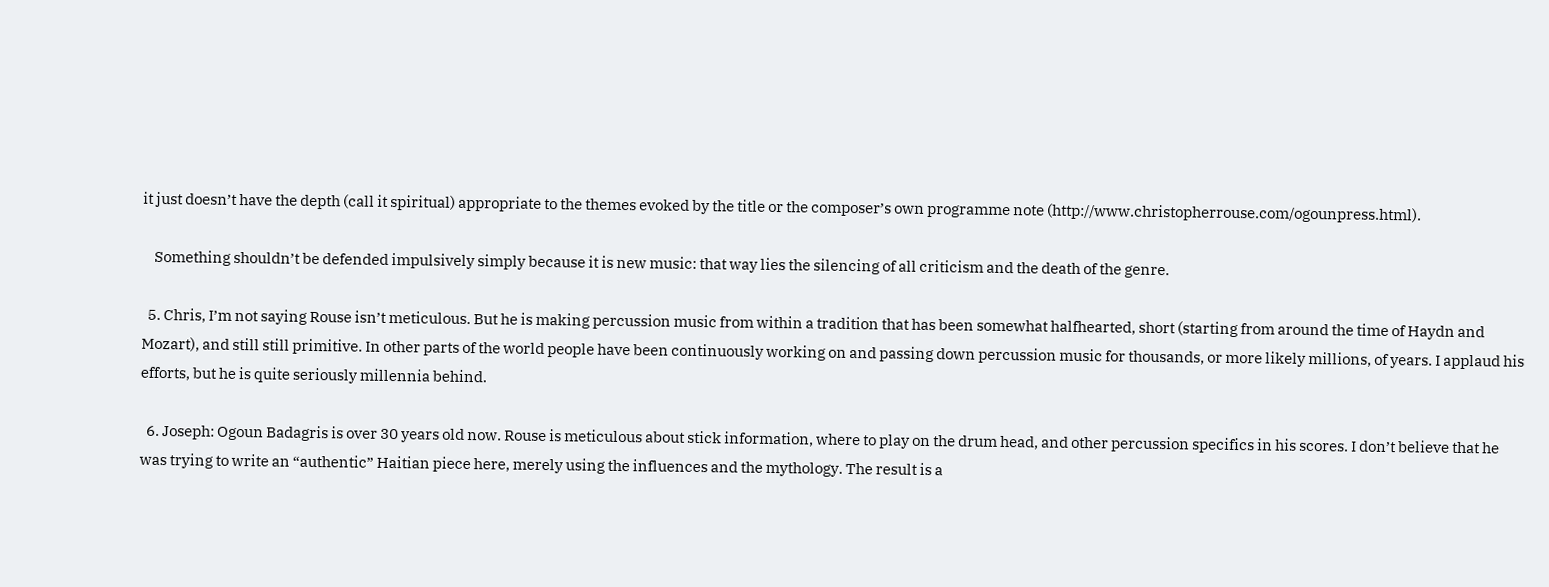it just doesn’t have the depth (call it spiritual) appropriate to the themes evoked by the title or the composer’s own programme note (http://www.christopherrouse.com/ogounpress.html).

    Something shouldn’t be defended impulsively simply because it is new music: that way lies the silencing of all criticism and the death of the genre.

  5. Chris, I’m not saying Rouse isn’t meticulous. But he is making percussion music from within a tradition that has been somewhat halfhearted, short (starting from around the time of Haydn and Mozart), and still still primitive. In other parts of the world people have been continuously working on and passing down percussion music for thousands, or more likely millions, of years. I applaud his efforts, but he is quite seriously millennia behind.

  6. Joseph: Ogoun Badagris is over 30 years old now. Rouse is meticulous about stick information, where to play on the drum head, and other percussion specifics in his scores. I don’t believe that he was trying to write an “authentic” Haitian piece here, merely using the influences and the mythology. The result is a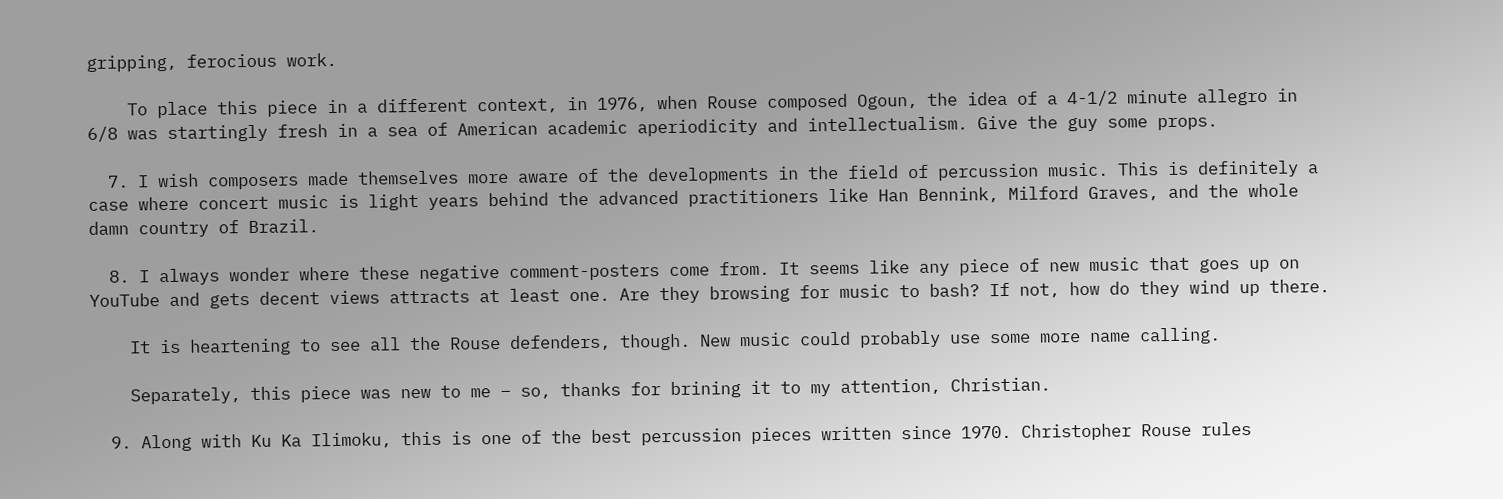gripping, ferocious work.

    To place this piece in a different context, in 1976, when Rouse composed Ogoun, the idea of a 4-1/2 minute allegro in 6/8 was startingly fresh in a sea of American academic aperiodicity and intellectualism. Give the guy some props.

  7. I wish composers made themselves more aware of the developments in the field of percussion music. This is definitely a case where concert music is light years behind the advanced practitioners like Han Bennink, Milford Graves, and the whole damn country of Brazil.

  8. I always wonder where these negative comment-posters come from. It seems like any piece of new music that goes up on YouTube and gets decent views attracts at least one. Are they browsing for music to bash? If not, how do they wind up there.

    It is heartening to see all the Rouse defenders, though. New music could probably use some more name calling.

    Separately, this piece was new to me – so, thanks for brining it to my attention, Christian.

  9. Along with Ku Ka Ilimoku, this is one of the best percussion pieces written since 1970. Christopher Rouse rules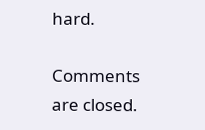hard.

Comments are closed.